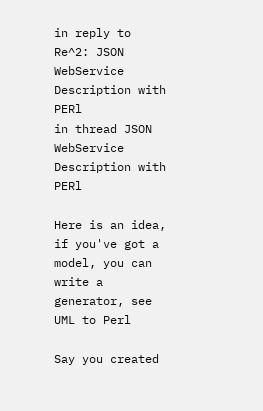in reply to Re^2: JSON WebService Description with PERl
in thread JSON WebService Description with PERl

Here is an idea, if you've got a model, you can write a generator, see UML to Perl

Say you created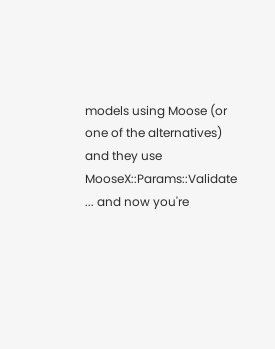models using Moose (or one of the alternatives) and they use MooseX::Params::Validate ... and now you're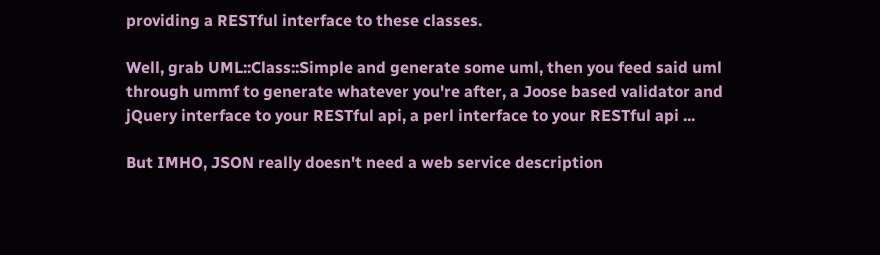providing a RESTful interface to these classes.

Well, grab UML::Class::Simple and generate some uml, then you feed said uml through ummf to generate whatever you're after, a Joose based validator and jQuery interface to your RESTful api, a perl interface to your RESTful api ...

But IMHO, JSON really doesn't need a web service description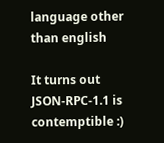language other than english

It turns out JSON-RPC-1.1 is contemptible :)